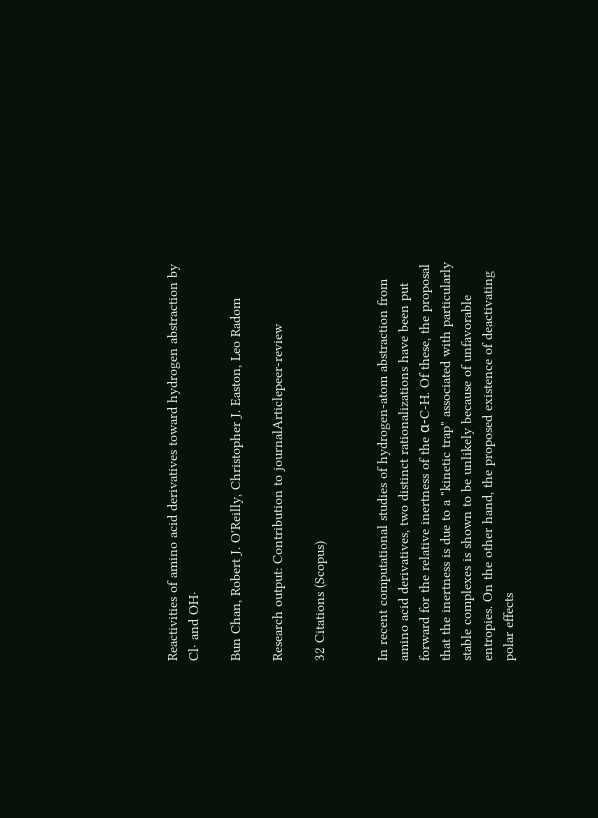Reactivities of amino acid derivatives toward hydrogen abstraction by Cl· and OH·

Bun Chan, Robert J. O'Reilly, Christopher J. Easton, Leo Radom

Research output: Contribution to journalArticlepeer-review

32 Citations (Scopus)


In recent computational studies of hydrogen-atom abstraction from amino acid derivatives, two distinct rationalizations have been put forward for the relative inertness of the α-C-H. Of these, the proposal that the inertness is due to a "kinetic trap" associated with particularly stable complexes is shown to be unlikely because of unfavorable entropies. On the other hand, the proposed existence of deactivating polar effects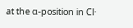at the α-position in Cl·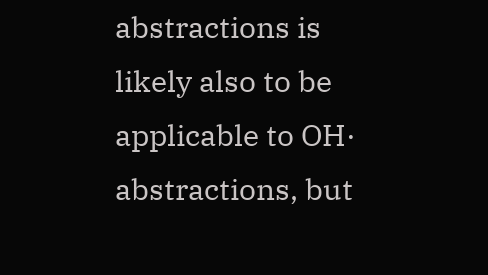abstractions is likely also to be applicable to OH· abstractions, but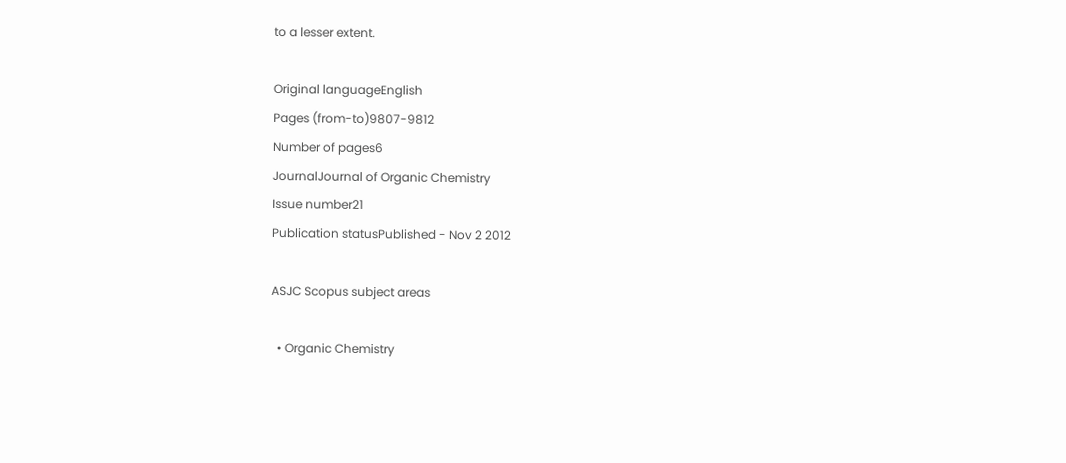to a lesser extent.

Original languageEnglish
Pages (from-to)9807-9812
Number of pages6
JournalJournal of Organic Chemistry
Issue number21
Publication statusPublished - Nov 2 2012

ASJC Scopus subject areas

  • Organic Chemistry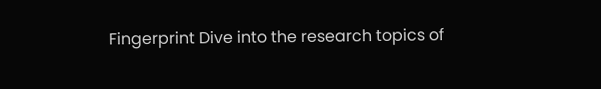Fingerprint Dive into the research topics of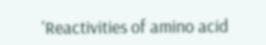'Reactivities of amino acid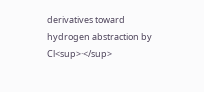derivatives toward hydrogen abstraction by Cl<sup>·</sup>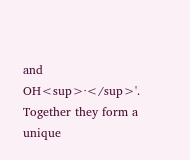and OH<sup>·</sup>'. Together they form a unique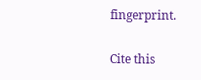fingerprint.

Cite this